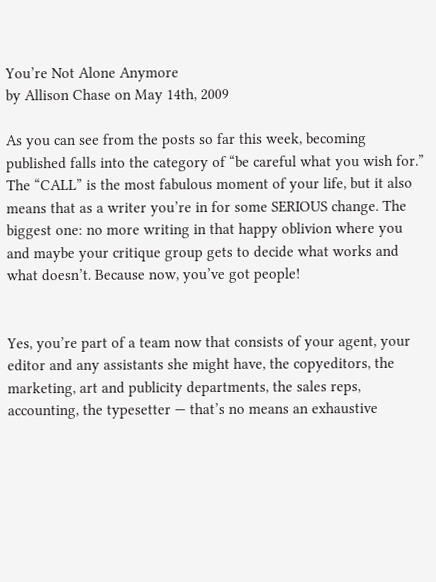You’re Not Alone Anymore
by Allison Chase on May 14th, 2009

As you can see from the posts so far this week, becoming published falls into the category of “be careful what you wish for.” The “CALL” is the most fabulous moment of your life, but it also means that as a writer you’re in for some SERIOUS change. The biggest one: no more writing in that happy oblivion where you and maybe your critique group gets to decide what works and what doesn’t. Because now, you’ve got people!


Yes, you’re part of a team now that consists of your agent, your editor and any assistants she might have, the copyeditors, the marketing, art and publicity departments, the sales reps, accounting, the typesetter — that’s no means an exhaustive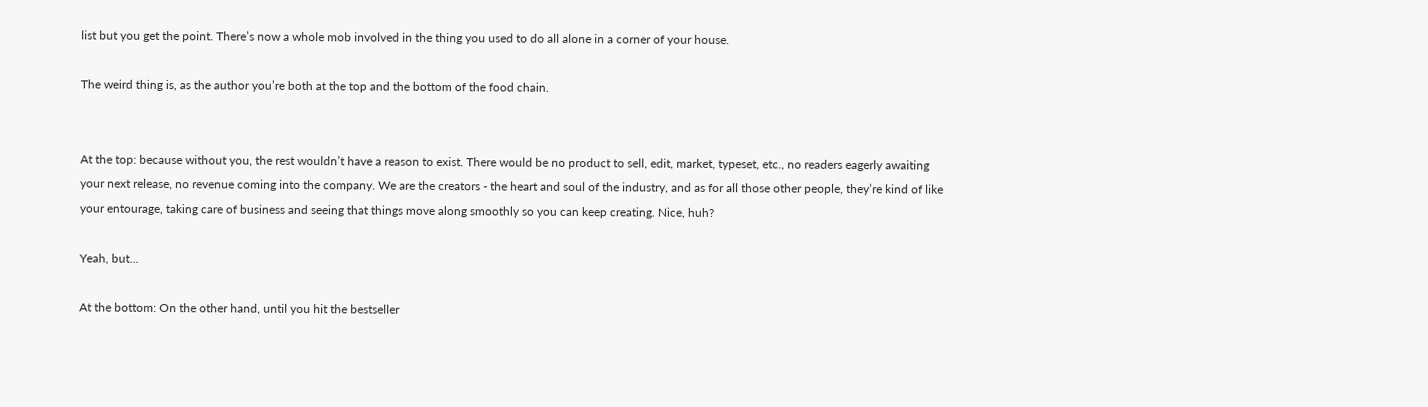list but you get the point. There’s now a whole mob involved in the thing you used to do all alone in a corner of your house.

The weird thing is, as the author you’re both at the top and the bottom of the food chain.


At the top: because without you, the rest wouldn’t have a reason to exist. There would be no product to sell, edit, market, typeset, etc., no readers eagerly awaiting your next release, no revenue coming into the company. We are the creators - the heart and soul of the industry, and as for all those other people, they’re kind of like your entourage, taking care of business and seeing that things move along smoothly so you can keep creating. Nice, huh?

Yeah, but…

At the bottom: On the other hand, until you hit the bestseller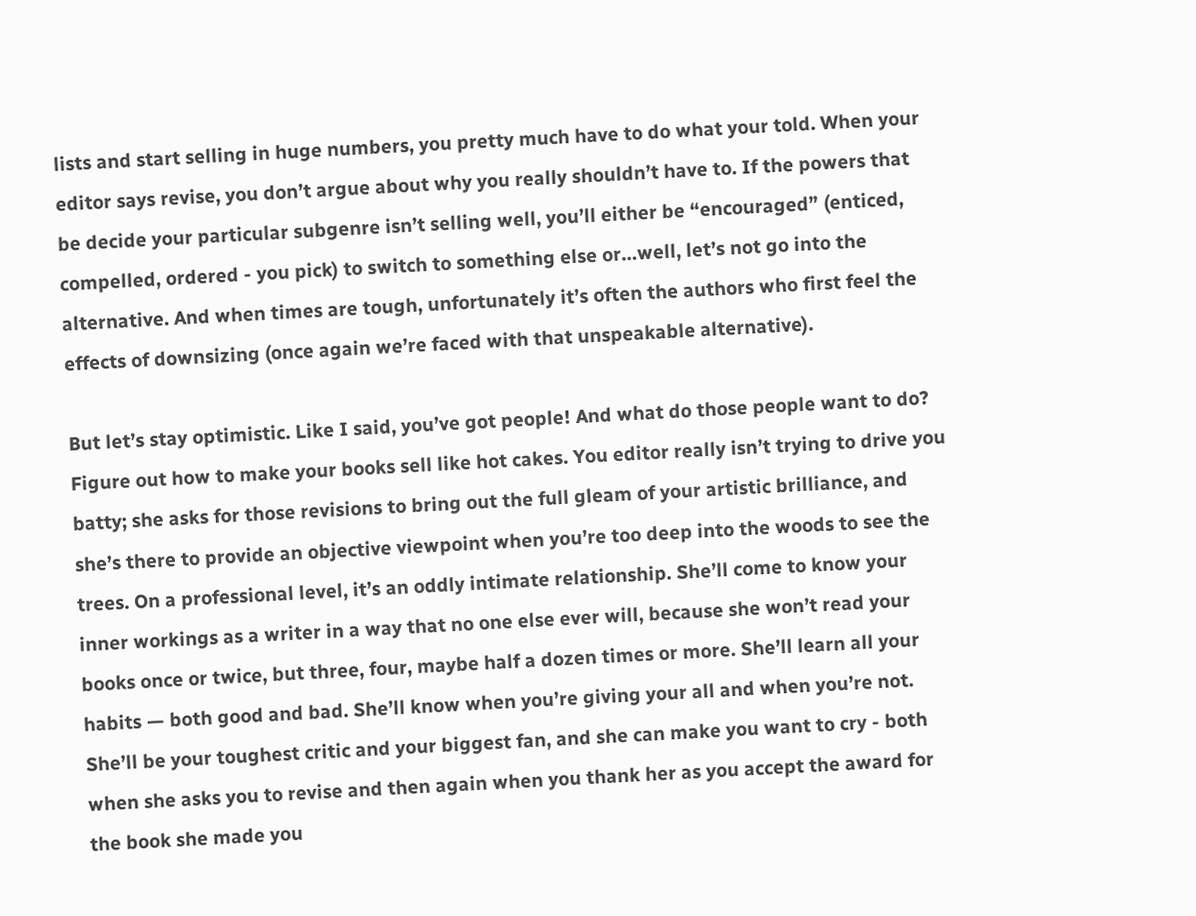lists and start selling in huge numbers, you pretty much have to do what your told. When your editor says revise, you don’t argue about why you really shouldn’t have to. If the powers that be decide your particular subgenre isn’t selling well, you’ll either be “encouraged” (enticed, compelled, ordered - you pick) to switch to something else or…well, let’s not go into the alternative. And when times are tough, unfortunately it’s often the authors who first feel the effects of downsizing (once again we’re faced with that unspeakable alternative).

But let’s stay optimistic. Like I said, you’ve got people! And what do those people want to do? Figure out how to make your books sell like hot cakes. You editor really isn’t trying to drive you batty; she asks for those revisions to bring out the full gleam of your artistic brilliance, and she’s there to provide an objective viewpoint when you’re too deep into the woods to see the trees. On a professional level, it’s an oddly intimate relationship. She’ll come to know your inner workings as a writer in a way that no one else ever will, because she won’t read your books once or twice, but three, four, maybe half a dozen times or more. She’ll learn all your habits — both good and bad. She’ll know when you’re giving your all and when you’re not. She’ll be your toughest critic and your biggest fan, and she can make you want to cry - both when she asks you to revise and then again when you thank her as you accept the award for the book she made you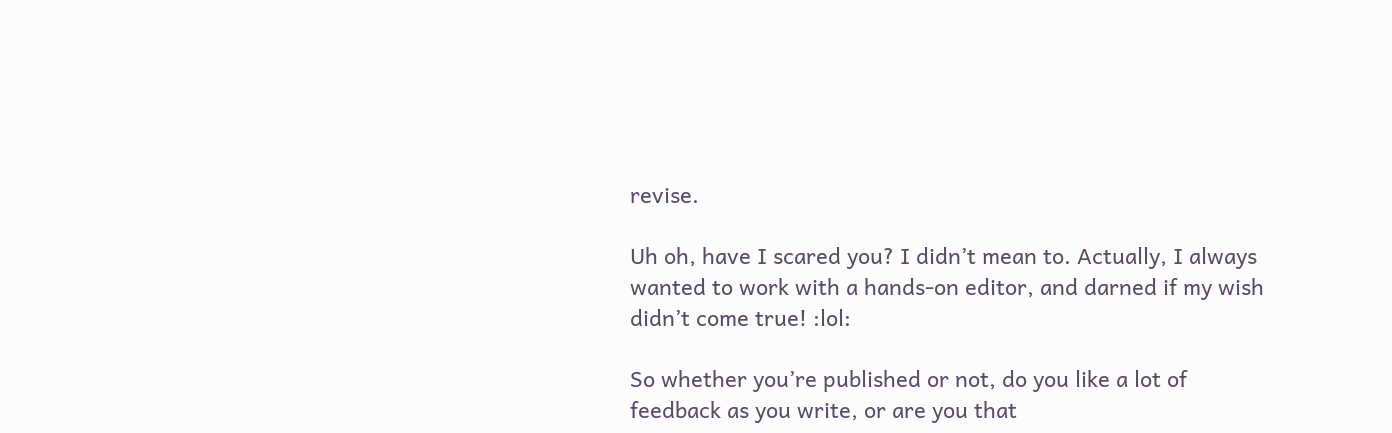revise.

Uh oh, have I scared you? I didn’t mean to. Actually, I always wanted to work with a hands-on editor, and darned if my wish didn’t come true! :lol:

So whether you’re published or not, do you like a lot of feedback as you write, or are you that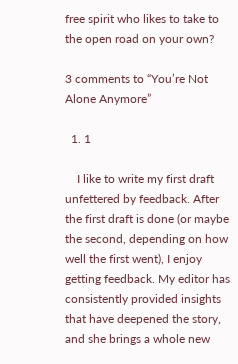free spirit who likes to take to the open road on your own?

3 comments to “You’re Not Alone Anymore”

  1. 1

    I like to write my first draft unfettered by feedback. After the first draft is done (or maybe the second, depending on how well the first went), I enjoy getting feedback. My editor has consistently provided insights that have deepened the story, and she brings a whole new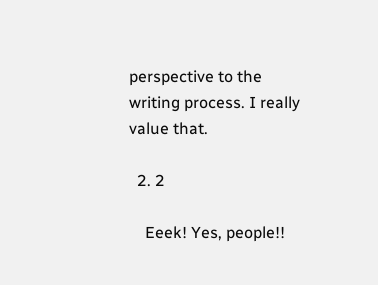perspective to the writing process. I really value that.

  2. 2

    Eeek! Yes, people!!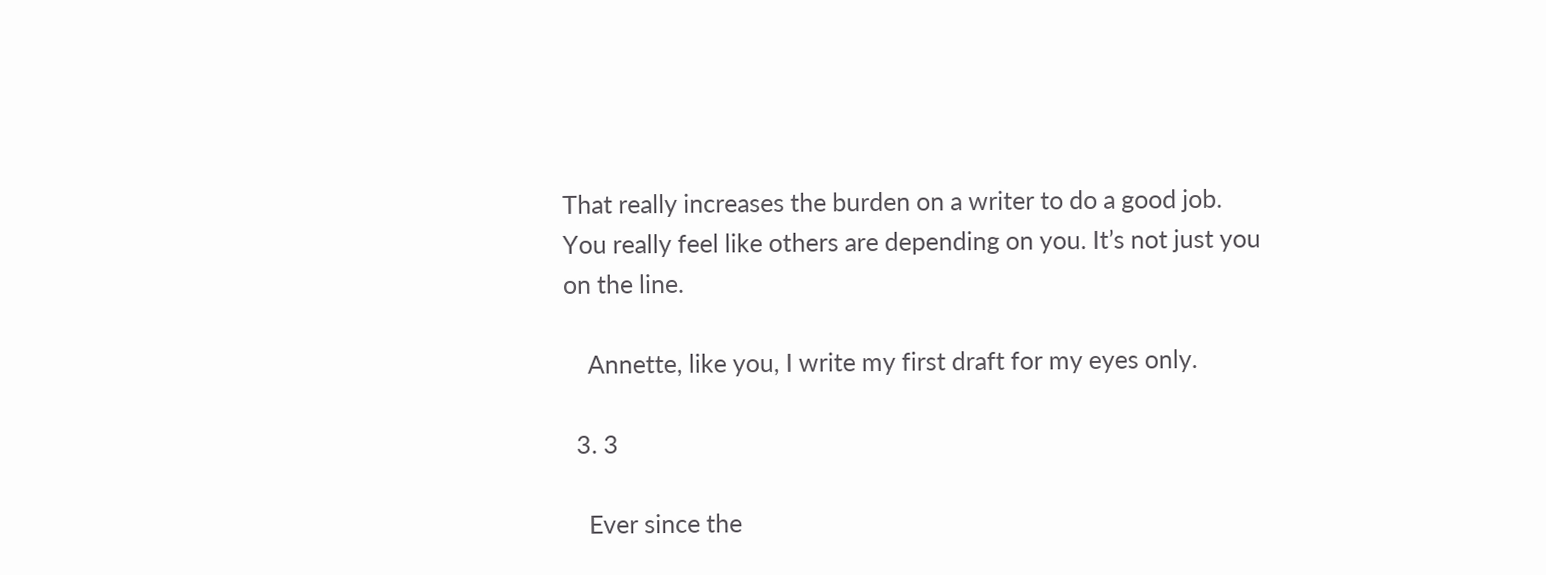That really increases the burden on a writer to do a good job. You really feel like others are depending on you. It’s not just you on the line.

    Annette, like you, I write my first draft for my eyes only.

  3. 3

    Ever since the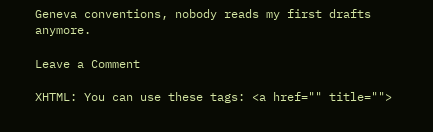Geneva conventions, nobody reads my first drafts anymore.

Leave a Comment

XHTML: You can use these tags: <a href="" title="">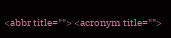<abbr title=""> <acronym title="">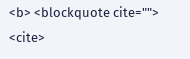<b> <blockquote cite=""> <cite>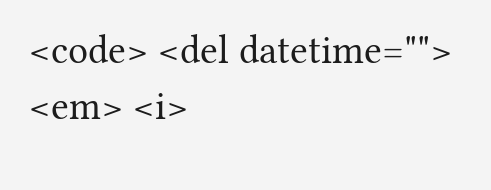<code> <del datetime=""> <em> <i>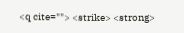<q cite=""> <strike> <strong>